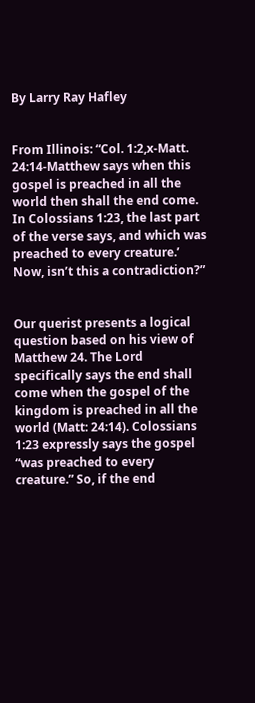By Larry Ray Hafley


From Illinois: “Col. 1:2,x-Matt. 24:14-Matthew says when this gospel is preached in all the world then shall the end come. In Colossians 1:23, the last part of the verse says, and which was preached to every creature.’ Now, isn’t this a contradiction?”


Our querist presents a logical question based on his view of Matthew 24. The Lord specifically says the end shall come when the gospel of the kingdom is preached in all the world (Matt: 24:14). Colossians 1:23 expressly says the gospel “was preached to every creature.” So, if the end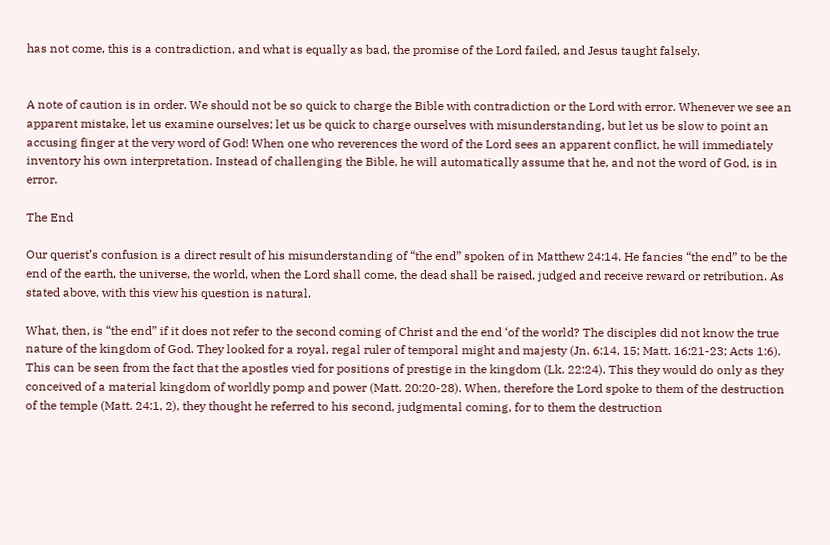has not come, this is a contradiction, and what is equally as bad, the promise of the Lord failed, and Jesus taught falsely.


A note of caution is in order. We should not be so quick to charge the Bible with contradiction or the Lord with error. Whenever we see an apparent mistake, let us examine ourselves; let us be quick to charge ourselves with misunderstanding, but let us be slow to point an accusing finger at the very word of God! When one who reverences the word of the Lord sees an apparent conflict, he will immediately inventory his own interpretation. Instead of challenging the Bible, he will automatically assume that he, and not the word of God, is in error.

The End

Our querist’s confusion is a direct result of his misunderstanding of “the end” spoken of in Matthew 24:14. He fancies “the end” to be the end of the earth, the universe, the world, when the Lord shall come, the dead shall be raised, judged and receive reward or retribution. As stated above, with this view his question is natural.

What, then, is “the end” if it does not refer to the second coming of Christ and the end ‘of the world? The disciples did not know the true nature of the kingdom of God. They looked for a royal, regal ruler of temporal might and majesty (Jn. 6:14, 15; Matt. 16:21-23; Acts 1:6). This can be seen from the fact that the apostles vied for positions of prestige in the kingdom (Lk. 22:24). This they would do only as they conceived of a material kingdom of worldly pomp and power (Matt. 20:20-28). When, therefore the Lord spoke to them of the destruction of the temple (Matt. 24:1, 2), they thought he referred to his second, judgmental coming, for to them the destruction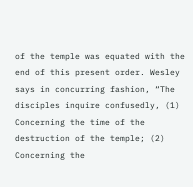of the temple was equated with the end of this present order. Wesley says in concurring fashion, “The disciples inquire confusedly, (1) Concerning the time of the destruction of the temple; (2) Concerning the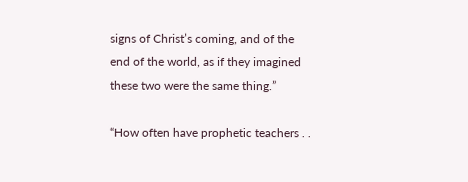signs of Christ’s coming, and of the end of the world, as if they imagined these two were the same thing.”

“How often have prophetic teachers . .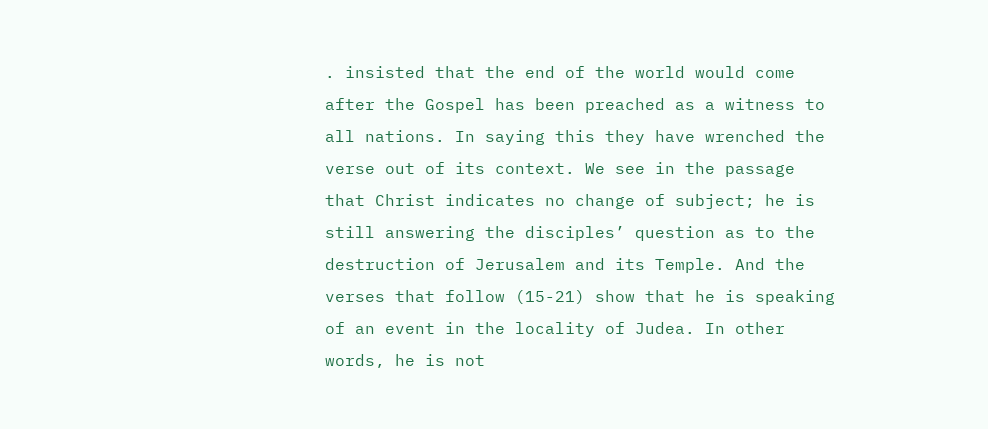. insisted that the end of the world would come after the Gospel has been preached as a witness to all nations. In saying this they have wrenched the verse out of its context. We see in the passage that Christ indicates no change of subject; he is still answering the disciples’ question as to the destruction of Jerusalem and its Temple. And the verses that follow (15-21) show that he is speaking of an event in the locality of Judea. In other words, he is not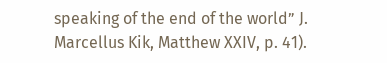speaking of the end of the world” J. Marcellus Kik, Matthew XXIV, p. 41).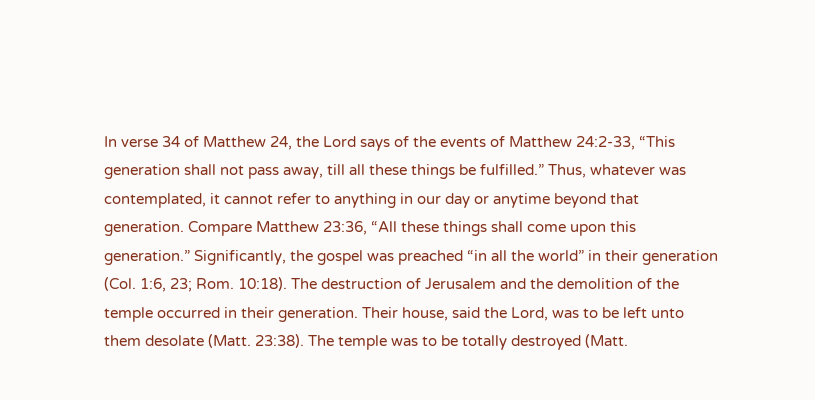In verse 34 of Matthew 24, the Lord says of the events of Matthew 24:2-33, “This generation shall not pass away, till all these things be fulfilled.” Thus, whatever was contemplated, it cannot refer to anything in our day or anytime beyond that generation. Compare Matthew 23:36, “All these things shall come upon this generation.” Significantly, the gospel was preached “in all the world” in their generation (Col. 1:6, 23; Rom. 10:18). The destruction of Jerusalem and the demolition of the temple occurred in their generation. Their house, said the Lord, was to be left unto them desolate (Matt. 23:38). The temple was to be totally destroyed (Matt.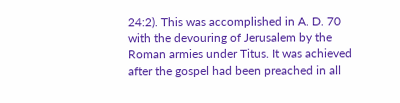24:2). This was accomplished in A. D. 70 with the devouring of Jerusalem by the Roman armies under Titus. It was achieved after the gospel had been preached in all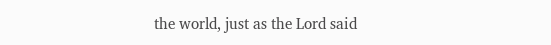the world, just as the Lord said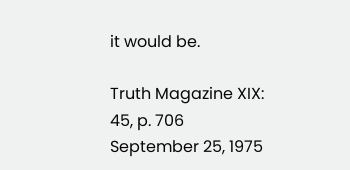it would be.

Truth Magazine XIX: 45, p. 706
September 25, 1975